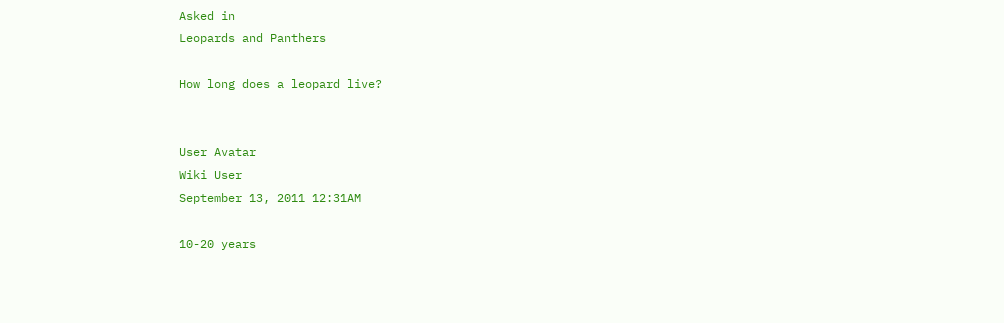Asked in
Leopards and Panthers

How long does a leopard live?


User Avatar
Wiki User
September 13, 2011 12:31AM

10-20 years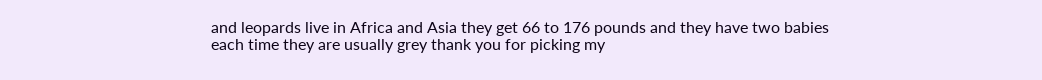and leopards live in Africa and Asia they get 66 to 176 pounds and they have two babies each time they are usually grey thank you for picking my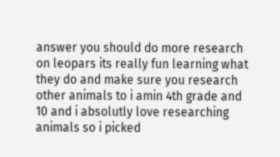answer you should do more research on leopars its really fun learning what they do and make sure you research other animals to i amin 4th grade and 10 and i absolutly love researching animals so i picked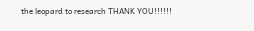the leopard to research THANK YOU!!!!!!